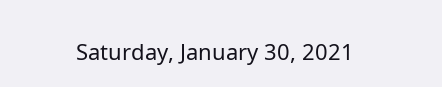Saturday, January 30, 2021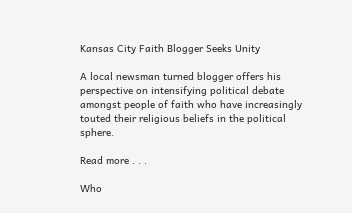Kansas City Faith Blogger Seeks Unity

A local newsman turned blogger offers his perspective on intensifying political debate amongst people of faith who have increasingly touted their religious beliefs in the political sphere.

Read more . . .

Who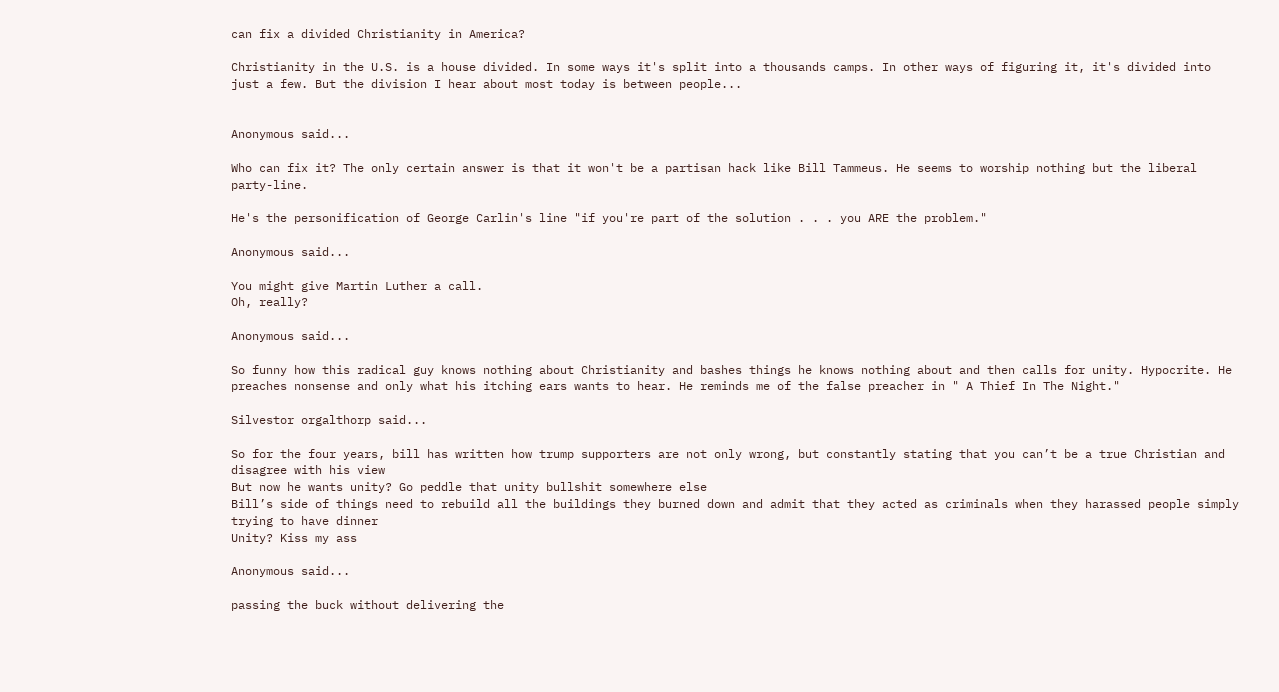can fix a divided Christianity in America?

Christianity in the U.S. is a house divided. In some ways it's split into a thousands camps. In other ways of figuring it, it's divided into just a few. But the division I hear about most today is between people...


Anonymous said...

Who can fix it? The only certain answer is that it won't be a partisan hack like Bill Tammeus. He seems to worship nothing but the liberal party-line.

He's the personification of George Carlin's line "if you're part of the solution . . . you ARE the problem."

Anonymous said...

You might give Martin Luther a call.
Oh, really?

Anonymous said...

So funny how this radical guy knows nothing about Christianity and bashes things he knows nothing about and then calls for unity. Hypocrite. He preaches nonsense and only what his itching ears wants to hear. He reminds me of the false preacher in " A Thief In The Night."

Silvestor orgalthorp said...

So for the four years, bill has written how trump supporters are not only wrong, but constantly stating that you can’t be a true Christian and disagree with his view
But now he wants unity? Go peddle that unity bullshit somewhere else
Bill’s side of things need to rebuild all the buildings they burned down and admit that they acted as criminals when they harassed people simply trying to have dinner
Unity? Kiss my ass

Anonymous said...

passing the buck without delivering the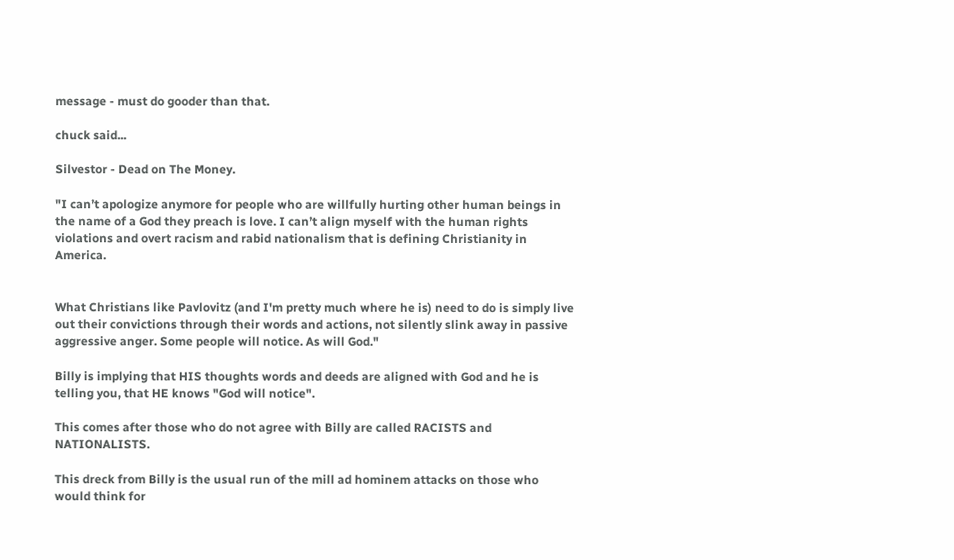message - must do gooder than that.

chuck said...

Silvestor - Dead on The Money.

"I can’t apologize anymore for people who are willfully hurting other human beings in the name of a God they preach is love. I can’t align myself with the human rights violations and overt racism and rabid nationalism that is defining Christianity in America.


What Christians like Pavlovitz (and I'm pretty much where he is) need to do is simply live out their convictions through their words and actions, not silently slink away in passive aggressive anger. Some people will notice. As will God."

Billy is implying that HIS thoughts words and deeds are aligned with God and he is telling you, that HE knows "God will notice".

This comes after those who do not agree with Billy are called RACISTS and NATIONALISTS.

This dreck from Billy is the usual run of the mill ad hominem attacks on those who would think for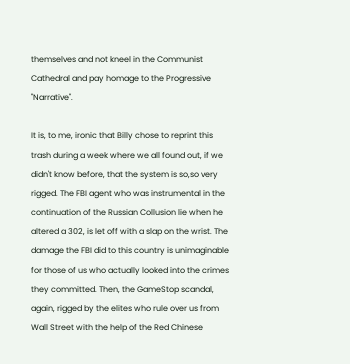themselves and not kneel in the Communist Cathedral and pay homage to the Progressive "Narrative".

It is, to me, ironic that Billy chose to reprint this trash during a week where we all found out, if we didn't know before, that the system is so,so very rigged. The FBI agent who was instrumental in the continuation of the Russian Collusion lie when he altered a 302, is let off with a slap on the wrist. The damage the FBI did to this country is unimaginable for those of us who actually looked into the crimes they committed. Then, the GameStop scandal, again, rigged by the elites who rule over us from Wall Street with the help of the Red Chinese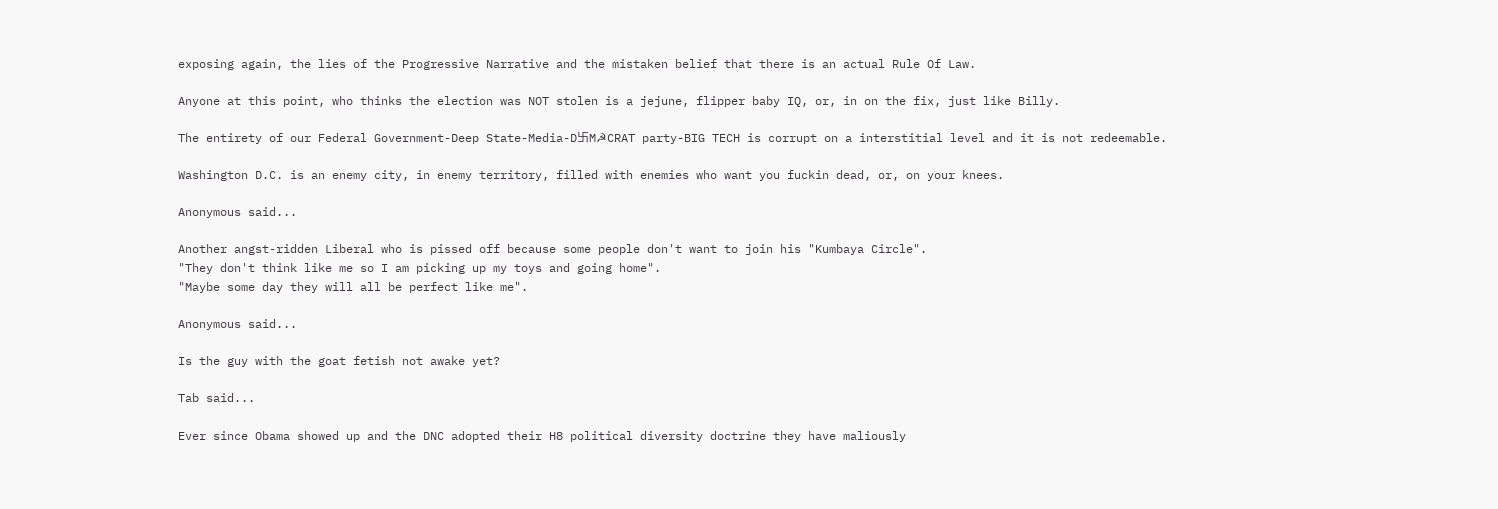exposing again, the lies of the Progressive Narrative and the mistaken belief that there is an actual Rule Of Law.

Anyone at this point, who thinks the election was NOT stolen is a jejune, flipper baby IQ, or, in on the fix, just like Billy.

The entirety of our Federal Government-Deep State-Media-D卐M☭CRAT party-BIG TECH is corrupt on a interstitial level and it is not redeemable.

Washington D.C. is an enemy city, in enemy territory, filled with enemies who want you fuckin dead, or, on your knees.

Anonymous said...

Another angst-ridden Liberal who is pissed off because some people don't want to join his "Kumbaya Circle".
"They don't think like me so I am picking up my toys and going home".
"Maybe some day they will all be perfect like me".

Anonymous said...

Is the guy with the goat fetish not awake yet?

Tab said...

Ever since Obama showed up and the DNC adopted their H8 political diversity doctrine they have maliously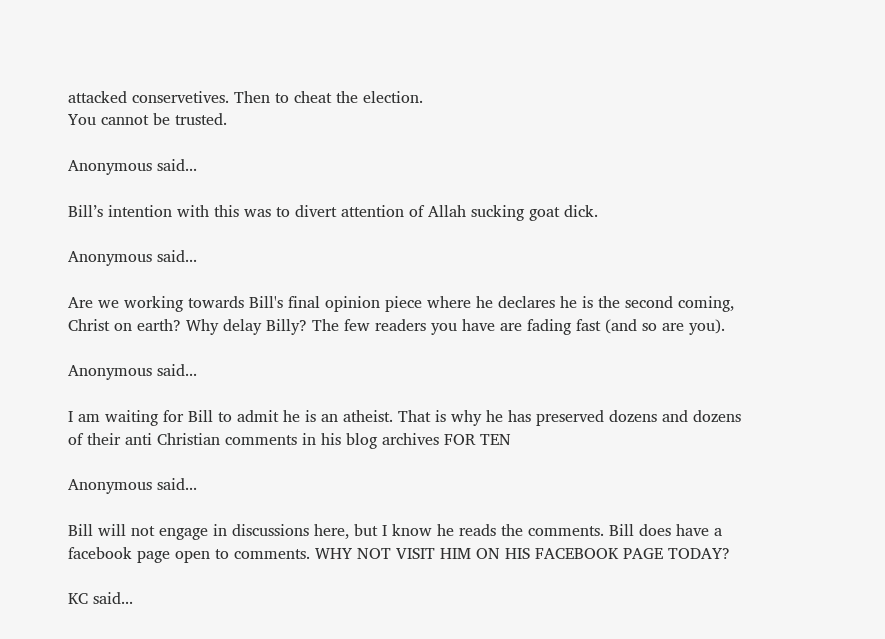attacked conservetives. Then to cheat the election.
You cannot be trusted.

Anonymous said...

Bill’s intention with this was to divert attention of Allah sucking goat dick.

Anonymous said...

Are we working towards Bill's final opinion piece where he declares he is the second coming, Christ on earth? Why delay Billy? The few readers you have are fading fast (and so are you).

Anonymous said...

I am waiting for Bill to admit he is an atheist. That is why he has preserved dozens and dozens of their anti Christian comments in his blog archives FOR TEN

Anonymous said...

Bill will not engage in discussions here, but I know he reads the comments. Bill does have a facebook page open to comments. WHY NOT VISIT HIM ON HIS FACEBOOK PAGE TODAY?

KC said...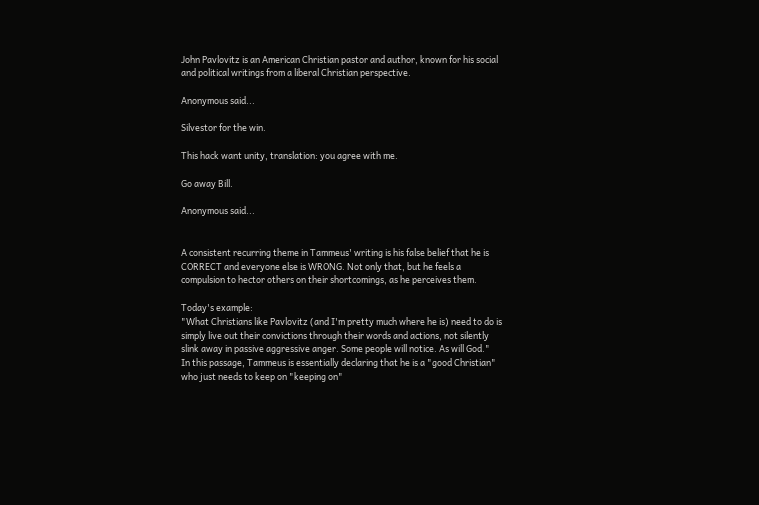John Pavlovitz is an American Christian pastor and author, known for his social and political writings from a liberal Christian perspective.

Anonymous said...

Silvestor for the win.

This hack want unity, translation: you agree with me.

Go away Bill.

Anonymous said...


A consistent recurring theme in Tammeus' writing is his false belief that he is CORRECT and everyone else is WRONG. Not only that, but he feels a compulsion to hector others on their shortcomings, as he perceives them.

Today's example:
"What Christians like Pavlovitz (and I'm pretty much where he is) need to do is simply live out their convictions through their words and actions, not silently slink away in passive aggressive anger. Some people will notice. As will God."
In this passage, Tammeus is essentially declaring that he is a "good Christian" who just needs to keep on "keeping on"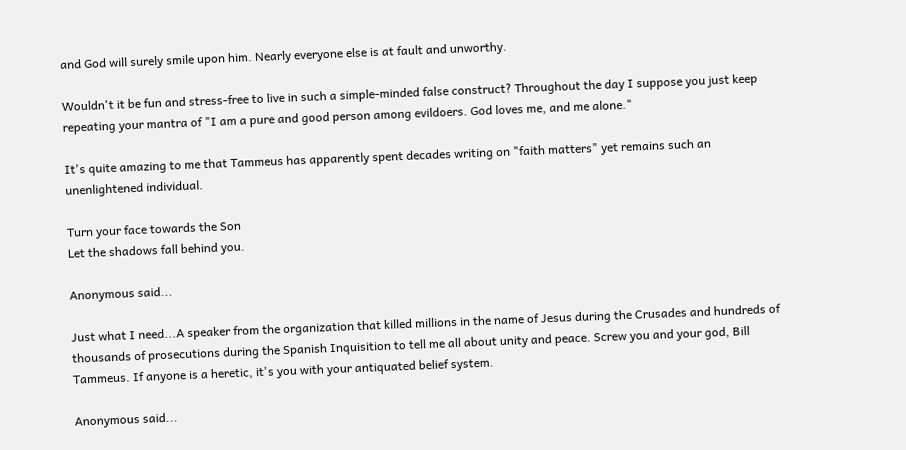and God will surely smile upon him. Nearly everyone else is at fault and unworthy.

Wouldn't it be fun and stress-free to live in such a simple-minded false construct? Throughout the day I suppose you just keep repeating your mantra of "I am a pure and good person among evildoers. God loves me, and me alone."

It's quite amazing to me that Tammeus has apparently spent decades writing on "faith matters" yet remains such an unenlightened individual.

Turn your face towards the Son
Let the shadows fall behind you.

Anonymous said...

Just what I need...A speaker from the organization that killed millions in the name of Jesus during the Crusades and hundreds of thousands of prosecutions during the Spanish Inquisition to tell me all about unity and peace. Screw you and your god, Bill Tammeus. If anyone is a heretic, it's you with your antiquated belief system.

Anonymous said...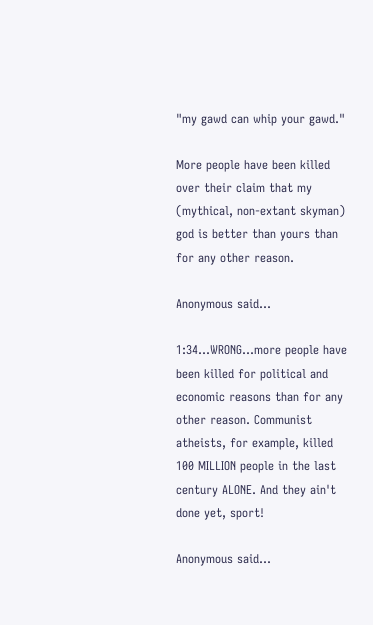"my gawd can whip your gawd."

More people have been killed over their claim that my (mythical, non-extant skyman) god is better than yours than for any other reason.

Anonymous said...

1:34...WRONG...more people have been killed for political and economic reasons than for any other reason. Communist atheists, for example, killed 100 MILLION people in the last century ALONE. And they ain't done yet, sport!

Anonymous said...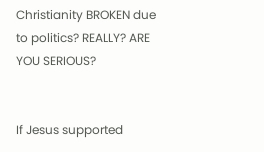Christianity BROKEN due to politics? REALLY? ARE YOU SERIOUS?


If Jesus supported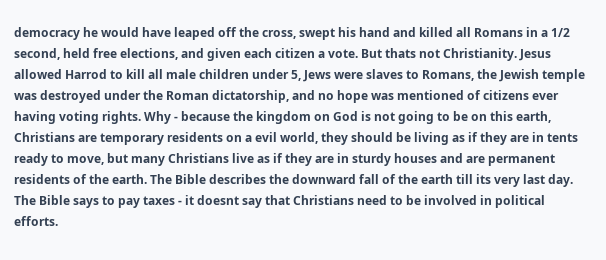democracy he would have leaped off the cross, swept his hand and killed all Romans in a 1/2 second, held free elections, and given each citizen a vote. But thats not Christianity. Jesus allowed Harrod to kill all male children under 5, Jews were slaves to Romans, the Jewish temple was destroyed under the Roman dictatorship, and no hope was mentioned of citizens ever having voting rights. Why - because the kingdom on God is not going to be on this earth, Christians are temporary residents on a evil world, they should be living as if they are in tents ready to move, but many Christians live as if they are in sturdy houses and are permanent residents of the earth. The Bible describes the downward fall of the earth till its very last day. The Bible says to pay taxes - it doesnt say that Christians need to be involved in political efforts.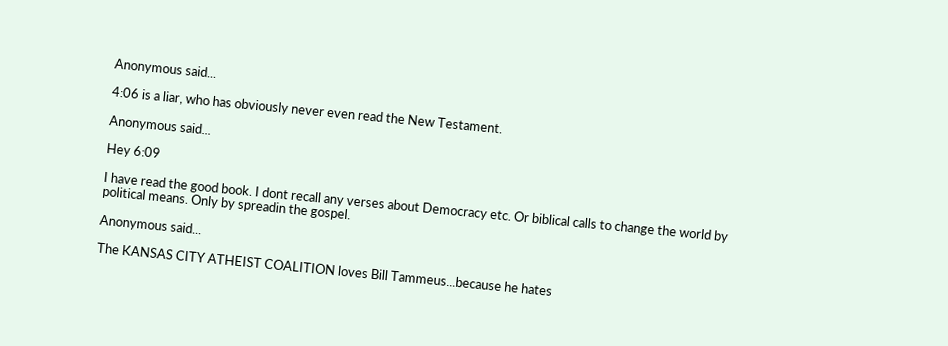Anonymous said...

4:06 is a liar, who has obviously never even read the New Testament.

Anonymous said...

Hey 6:09

I have read the good book. I dont recall any verses about Democracy etc. Or biblical calls to change the world by political means. Only by spreadin the gospel.

Anonymous said...

The KANSAS CITY ATHEIST COALITION loves Bill Tammeus...because he hates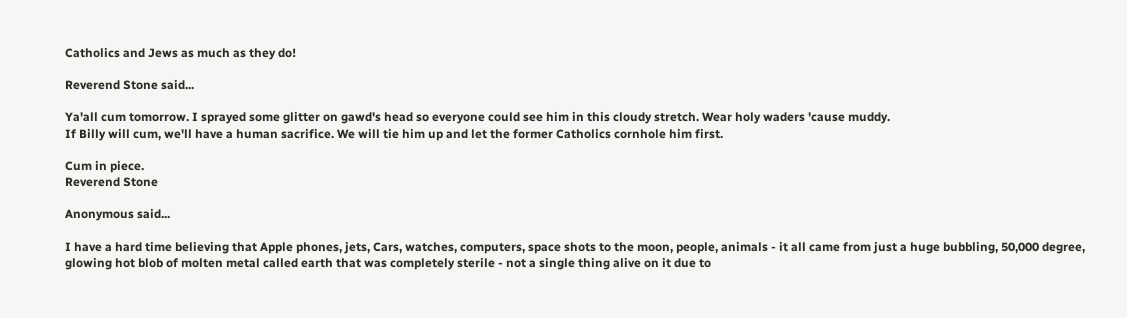Catholics and Jews as much as they do!

Reverend Stone said...

Ya'all cum tomorrow. I sprayed some glitter on gawd's head so everyone could see him in this cloudy stretch. Wear holy waders 'cause muddy.
If Billy will cum, we'll have a human sacrifice. We will tie him up and let the former Catholics cornhole him first.

Cum in piece.
Reverend Stone

Anonymous said...

I have a hard time believing that Apple phones, jets, Cars, watches, computers, space shots to the moon, people, animals - it all came from just a huge bubbling, 50,000 degree, glowing hot blob of molten metal called earth that was completely sterile - not a single thing alive on it due to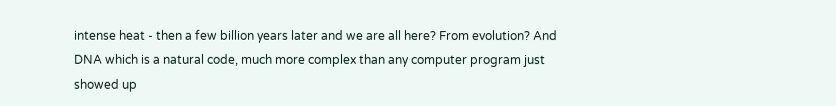intense heat - then a few billion years later and we are all here? From evolution? And DNA which is a natural code, much more complex than any computer program just showed up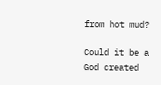from hot mud?

Could it be a God created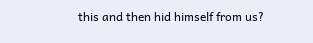this and then hid himself from us?